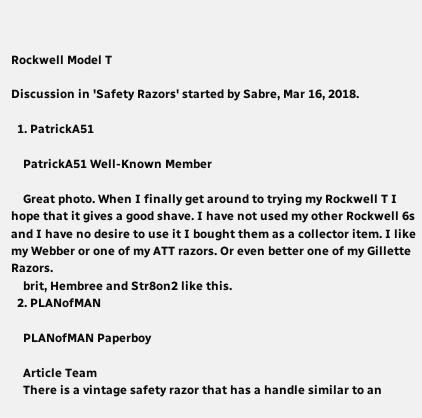Rockwell Model T

Discussion in 'Safety Razors' started by Sabre, Mar 16, 2018.

  1. PatrickA51

    PatrickA51 Well-Known Member

    Great photo. When I finally get around to trying my Rockwell T I hope that it gives a good shave. I have not used my other Rockwell 6s and I have no desire to use it I bought them as a collector item. I like my Webber or one of my ATT razors. Or even better one of my Gillette Razors.
    brit, Hembree and Str8on2 like this.
  2. PLANofMAN

    PLANofMAN Paperboy

    Article Team
    There is a vintage safety razor that has a handle similar to an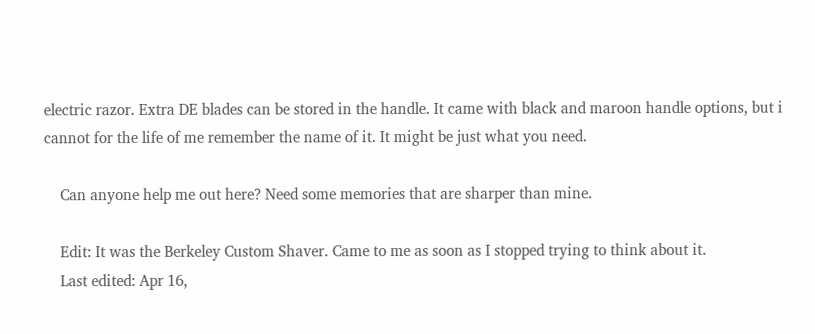electric razor. Extra DE blades can be stored in the handle. It came with black and maroon handle options, but i cannot for the life of me remember the name of it. It might be just what you need.

    Can anyone help me out here? Need some memories that are sharper than mine.

    Edit: It was the Berkeley Custom Shaver. Came to me as soon as I stopped trying to think about it.
    Last edited: Apr 16,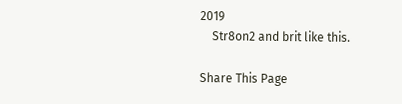2019
    Str8on2 and brit like this.

Share This Page